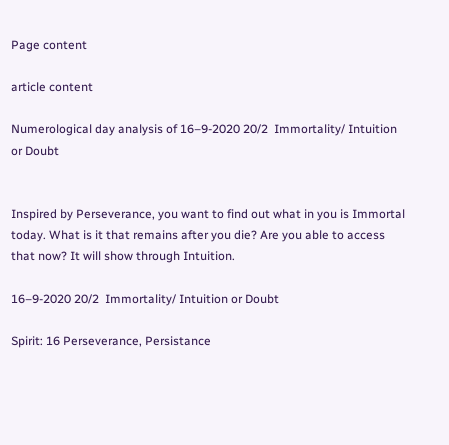Page content

article content

Numerological day analysis of 16–9-2020 20/2  Immortality/ Intuition or Doubt


Inspired by Perseverance, you want to find out what in you is Immortal today. What is it that remains after you die? Are you able to access that now? It will show through Intuition.

16–9-2020 20/2  Immortality/ Intuition or Doubt

Spirit: 16 Perseverance, Persistance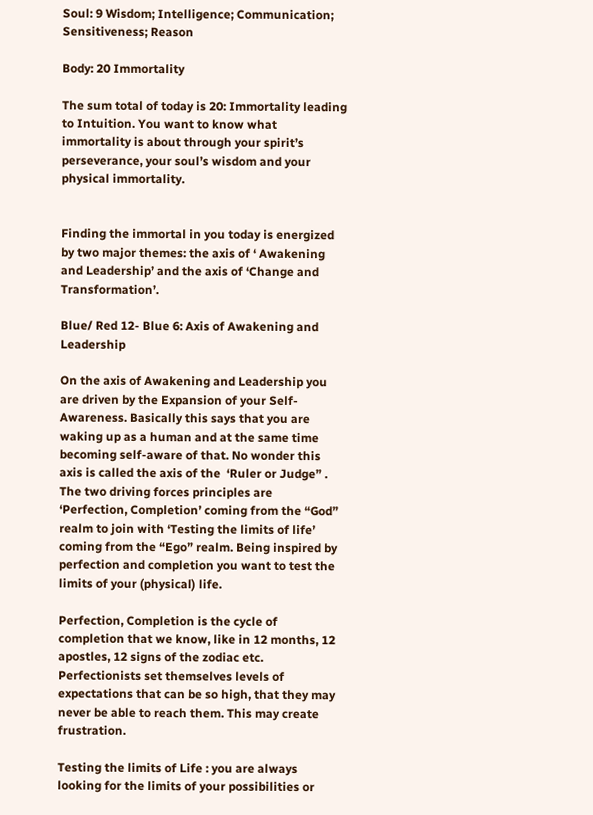Soul: 9 Wisdom; Intelligence; Communication; Sensitiveness; Reason

Body: 20 Immortality

The sum total of today is 20: Immortality leading to Intuition. You want to know what immortality is about through your spirit’s perseverance, your soul’s wisdom and your physical immortality.


Finding the immortal in you today is energized by two major themes: the axis of ‘ Awakening and Leadership’ and the axis of ‘Change and Transformation’.

Blue/ Red 12- Blue 6: Axis of Awakening and Leadership

On the axis of Awakening and Leadership you are driven by the Expansion of your Self-Awareness. Basically this says that you are waking up as a human and at the same time becoming self-aware of that. No wonder this axis is called the axis of the  ‘Ruler or Judge” . The two driving forces principles are  ‘Perfection, Completion’ coming from the “God” realm to join with ‘Testing the limits of life’ coming from the “Ego” realm. Being inspired by perfection and completion you want to test the limits of your (physical) life.

Perfection, Completion is the cycle of completion that we know, like in 12 months, 12 apostles, 12 signs of the zodiac etc. Perfectionists set themselves levels of expectations that can be so high, that they may never be able to reach them. This may create frustration.

Testing the limits of Life : you are always looking for the limits of your possibilities or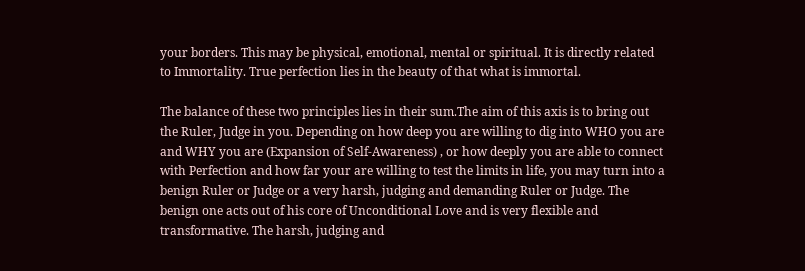your borders. This may be physical, emotional, mental or spiritual. It is directly related to Immortality. True perfection lies in the beauty of that what is immortal.

The balance of these two principles lies in their sum.The aim of this axis is to bring out the Ruler, Judge in you. Depending on how deep you are willing to dig into WHO you are and WHY you are (Expansion of Self-Awareness) , or how deeply you are able to connect with Perfection and how far your are willing to test the limits in life, you may turn into a benign Ruler or Judge or a very harsh, judging and demanding Ruler or Judge. The benign one acts out of his core of Unconditional Love and is very flexible and transformative. The harsh, judging and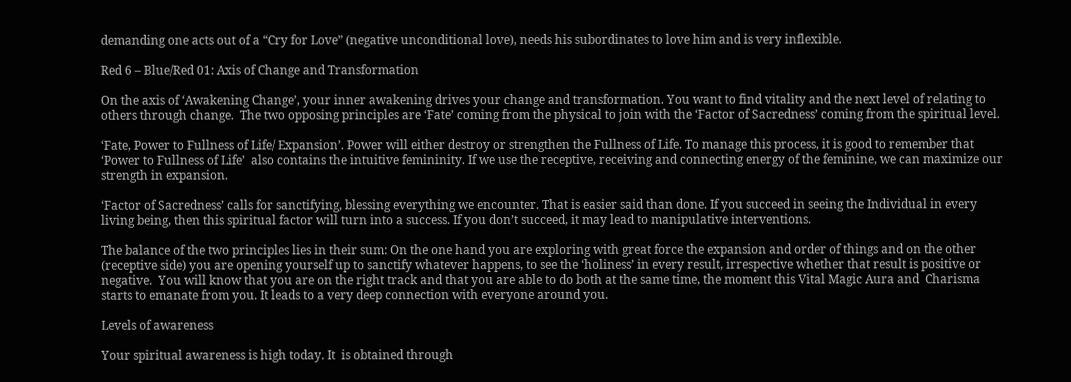demanding one acts out of a “Cry for Love” (negative unconditional love), needs his subordinates to love him and is very inflexible.

Red 6 – Blue/Red 01: Axis of Change and Transformation

On the axis of ‘Awakening Change’, your inner awakening drives your change and transformation. You want to find vitality and the next level of relating to others through change.  The two opposing principles are ‘Fate’ coming from the physical to join with the ‘Factor of Sacredness’ coming from the spiritual level.

‘Fate, Power to Fullness of Life/ Expansion’. Power will either destroy or strengthen the Fullness of Life. To manage this process, it is good to remember that ‘Power to Fullness of Life’  also contains the intuitive femininity. If we use the receptive, receiving and connecting energy of the feminine, we can maximize our strength in expansion.

‘Factor of Sacredness’ calls for sanctifying, blessing everything we encounter. That is easier said than done. If you succeed in seeing the Individual in every living being, then this spiritual factor will turn into a success. If you don’t succeed, it may lead to manipulative interventions.

The balance of the two principles lies in their sum: On the one hand you are exploring with great force the expansion and order of things and on the other (receptive side) you are opening yourself up to sanctify whatever happens, to see the ‘holiness’ in every result, irrespective whether that result is positive or negative.  You will know that you are on the right track and that you are able to do both at the same time, the moment this Vital Magic Aura and  Charisma starts to emanate from you. It leads to a very deep connection with everyone around you.

Levels of awareness

Your spiritual awareness is high today. It  is obtained through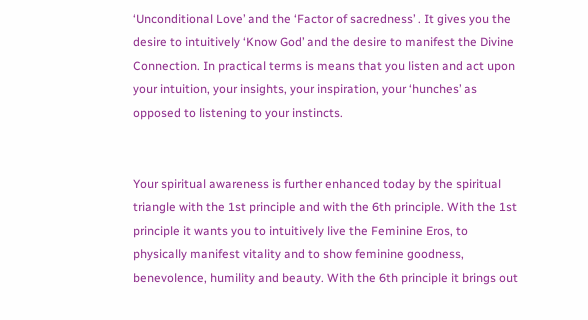‘Unconditional Love’ and the ‘Factor of sacredness’ . It gives you the desire to intuitively ‘Know God’ and the desire to manifest the Divine Connection. In practical terms is means that you listen and act upon your intuition, your insights, your inspiration, your ‘hunches’ as opposed to listening to your instincts.


Your spiritual awareness is further enhanced today by the spiritual triangle with the 1st principle and with the 6th principle. With the 1st principle it wants you to intuitively live the Feminine Eros, to physically manifest vitality and to show feminine goodness, benevolence, humility and beauty. With the 6th principle it brings out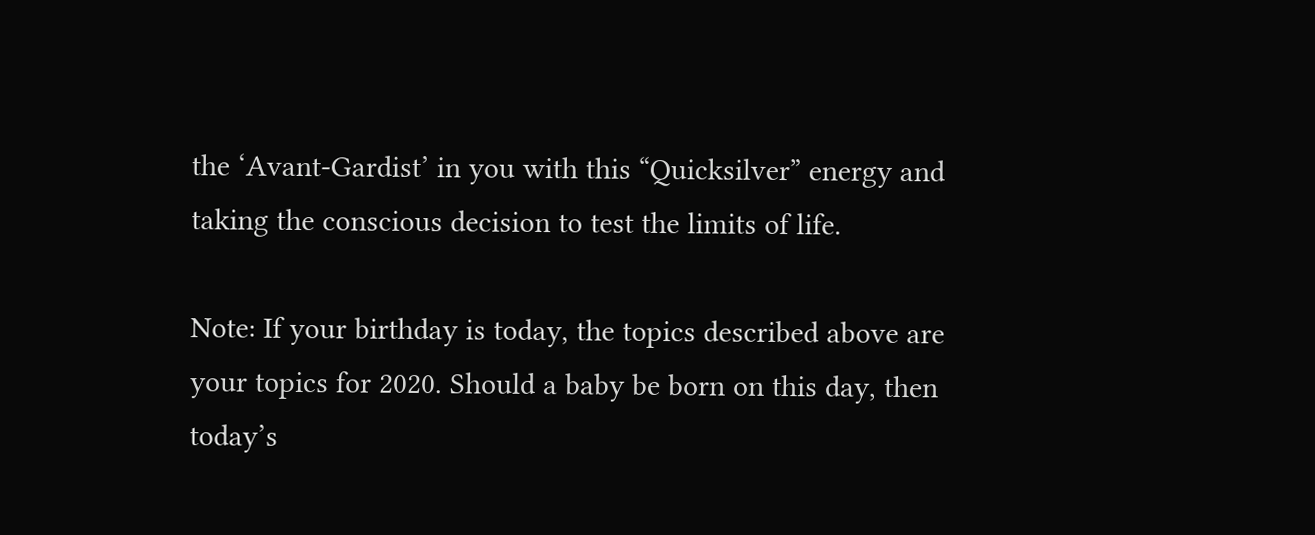the ‘Avant-Gardist’ in you with this “Quicksilver” energy and taking the conscious decision to test the limits of life.

Note: If your birthday is today, the topics described above are your topics for 2020. Should a baby be born on this day, then today’s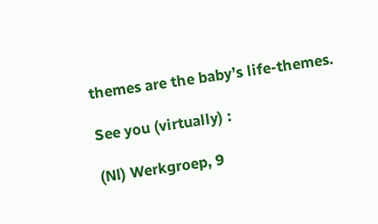themes are the baby’s life-themes.

See you (virtually) :

(Nl) Werkgroep, 9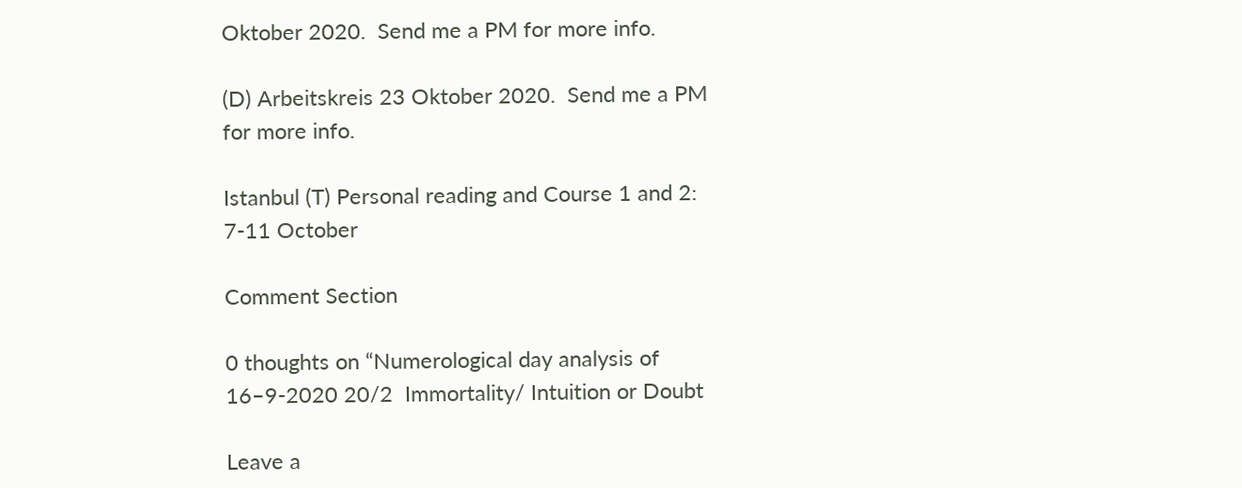Oktober 2020.  Send me a PM for more info.

(D) Arbeitskreis 23 Oktober 2020.  Send me a PM for more info.

Istanbul (T) Personal reading and Course 1 and 2: 7-11 October

Comment Section

0 thoughts on “Numerological day analysis of 16–9-2020 20/2  Immortality/ Intuition or Doubt

Leave a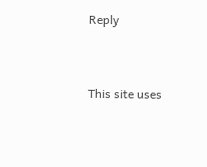Reply


This site uses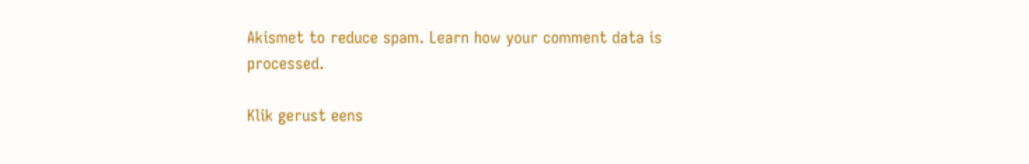Akismet to reduce spam. Learn how your comment data is processed.

Klik gerust eens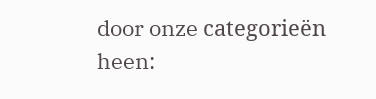door onze categorieën heen: